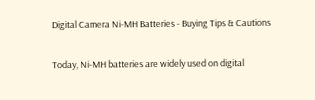Digital Camera Ni-MH Batteries - Buying Tips & Cautions

Today, Ni-MH batteries are widely used on digital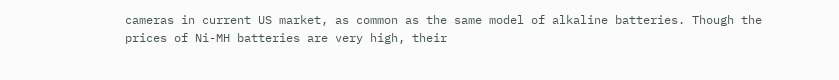cameras in current US market, as common as the same model of alkaline batteries. Though the prices of Ni-MH batteries are very high, their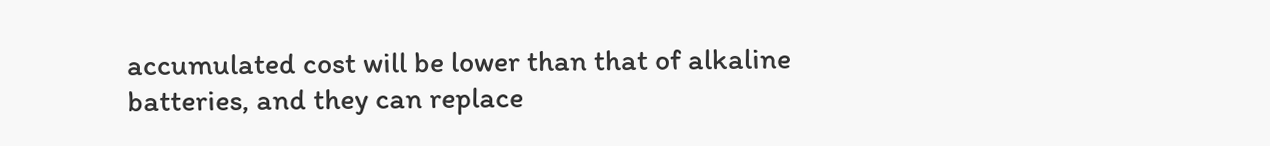accumulated cost will be lower than that of alkaline batteries, and they can replace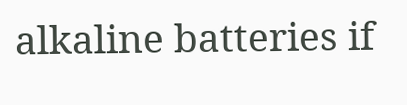alkaline batteries if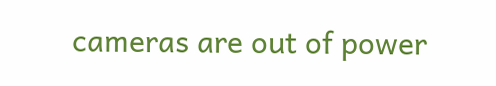cameras are out of power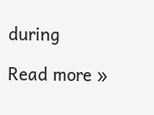during

Read more »